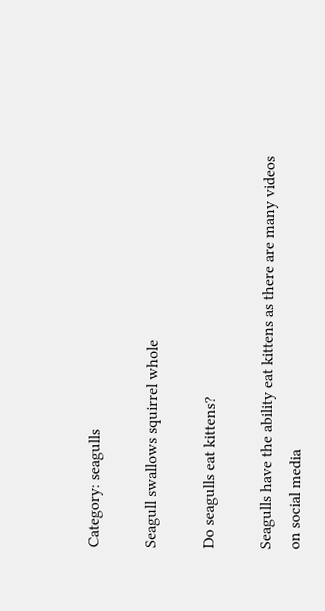Category: seagulls

Seagull swallows squirrel whole

Do seagulls eat kittens?

Seagulls have the ability eat kittens as there are many videos on social media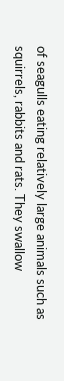of seagulls eating relatively large animals such as squirrels, rabbits and rats. They swallow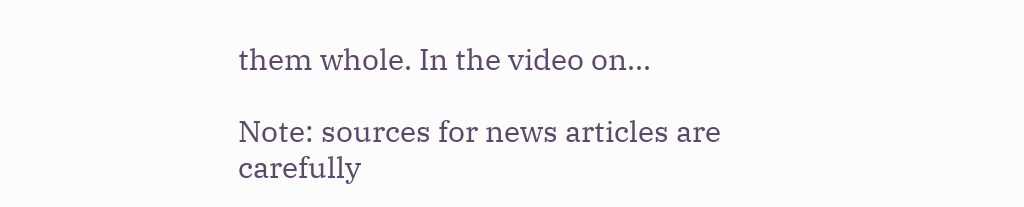them whole. In the video on...

Note: sources for news articles are carefully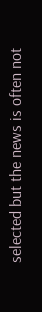selected but the news is often not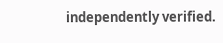independently verified.